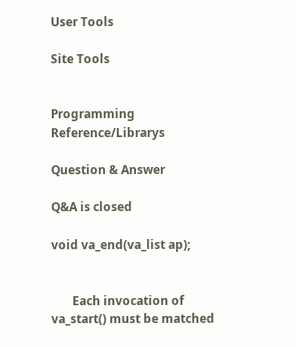User Tools

Site Tools


Programming Reference/Librarys

Question & Answer

Q&A is closed

void va_end(va_list ap);


       Each invocation of va_start() must be matched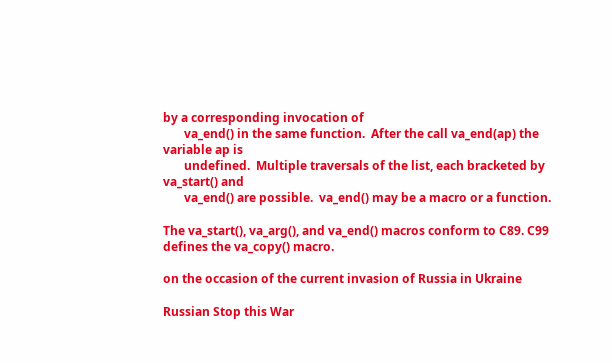by a corresponding invocation of
       va_end() in the same function.  After the call va_end(ap) the variable ap is
       undefined.  Multiple traversals of the list, each bracketed by va_start() and
       va_end() are possible.  va_end() may be a macro or a function.

The va_start(), va_arg(), and va_end() macros conform to C89. C99 defines the va_copy() macro.

on the occasion of the current invasion of Russia in Ukraine

Russian Stop this War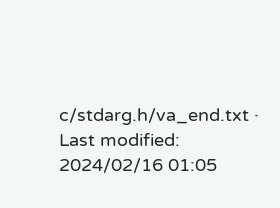c/stdarg.h/va_end.txt · Last modified: 2024/02/16 01:05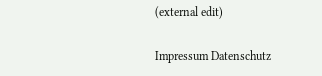(external edit)

Impressum Datenschutz